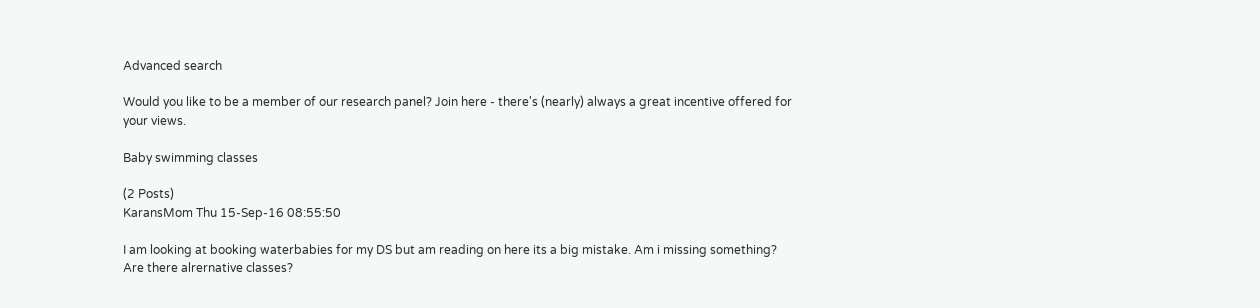Advanced search

Would you like to be a member of our research panel? Join here - there's (nearly) always a great incentive offered for your views.

Baby swimming classes

(2 Posts)
KaransMom Thu 15-Sep-16 08:55:50

I am looking at booking waterbabies for my DS but am reading on here its a big mistake. Am i missing something? Are there alrernative classes?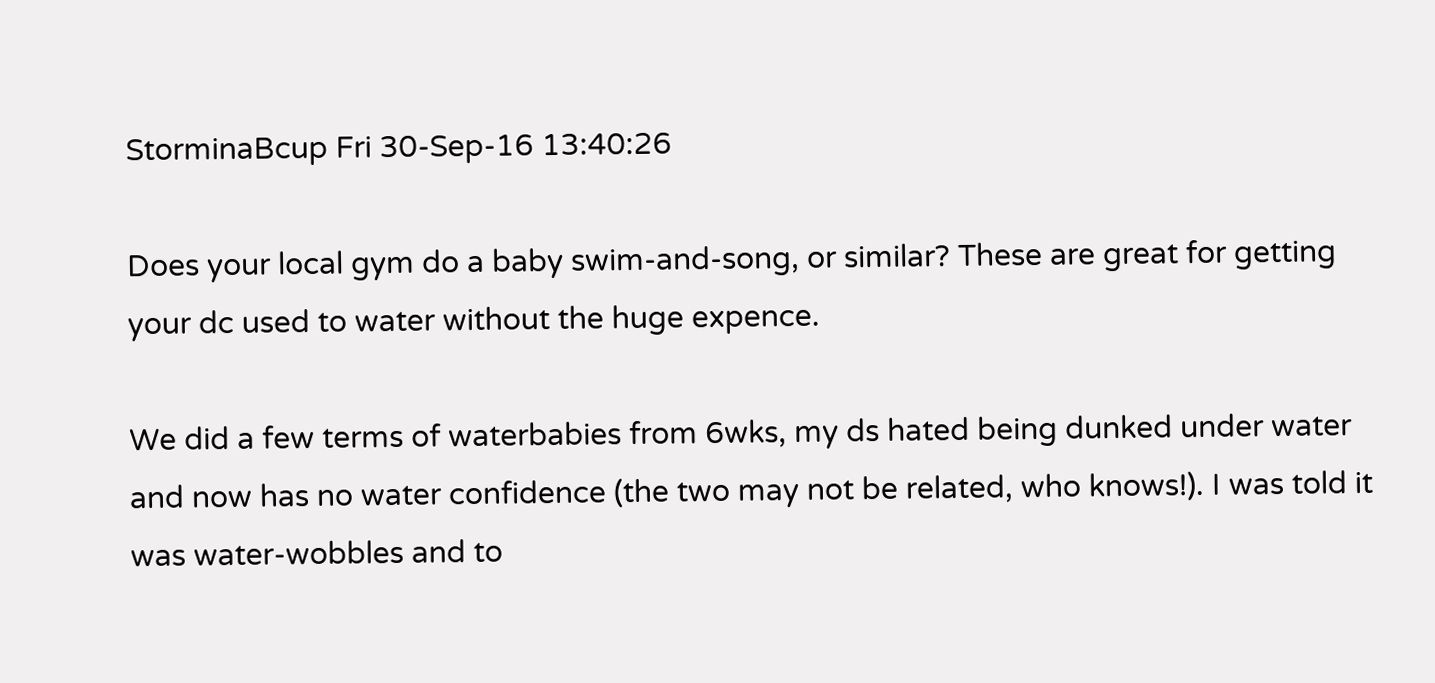StorminaBcup Fri 30-Sep-16 13:40:26

Does your local gym do a baby swim-and-song, or similar? These are great for getting your dc used to water without the huge expence.

We did a few terms of waterbabies from 6wks, my ds hated being dunked under water and now has no water confidence (the two may not be related, who knows!). I was told it was water-wobbles and to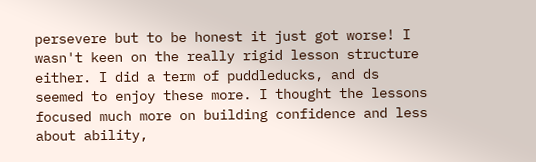persevere but to be honest it just got worse! I wasn't keen on the really rigid lesson structure either. I did a term of puddleducks, and ds seemed to enjoy these more. I thought the lessons focused much more on building confidence and less about ability,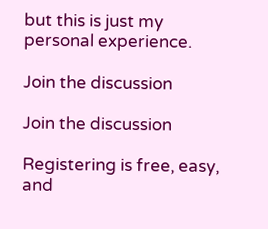but this is just my personal experience.

Join the discussion

Join the discussion

Registering is free, easy, and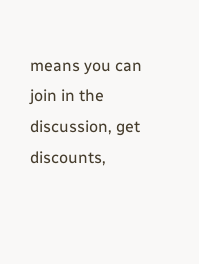means you can join in the discussion, get discounts,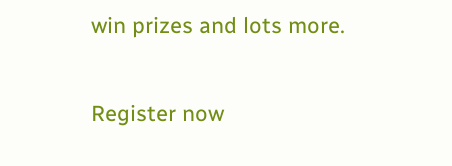win prizes and lots more.

Register now